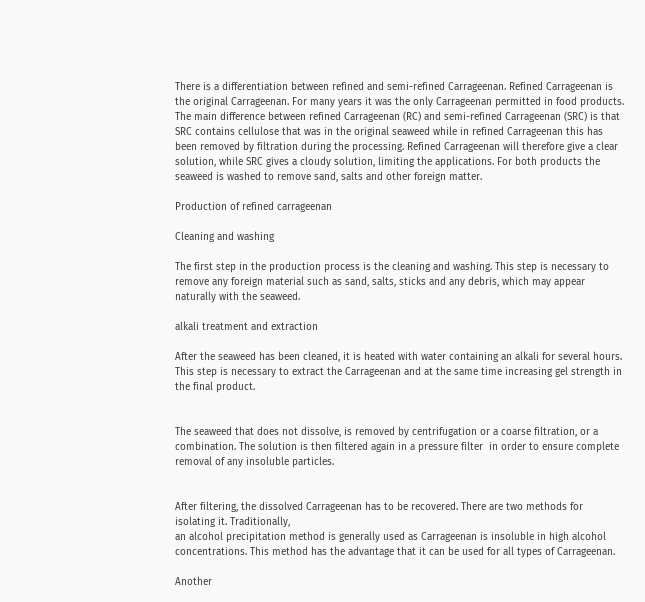There is a differentiation between refined and semi-refined Carrageenan. Refined Carrageenan is the original Carrageenan. For many years it was the only Carrageenan permitted in food products. The main difference between refined Carrageenan (RC) and semi-refined Carrageenan (SRC) is that SRC contains cellulose that was in the original seaweed while in refined Carrageenan this has been removed by filtration during the processing. Refined Carrageenan will therefore give a clear solution, while SRC gives a cloudy solution, limiting the applications. For both products the seaweed is washed to remove sand, salts and other foreign matter.

Production of refined carrageenan

Cleaning and washing

The first step in the production process is the cleaning and washing. This step is necessary to remove any foreign material such as sand, salts, sticks and any debris, which may appear naturally with the seaweed.

alkali treatment and extraction

After the seaweed has been cleaned, it is heated with water containing an alkali for several hours. This step is necessary to extract the Carrageenan and at the same time increasing gel strength in the final product.


The seaweed that does not dissolve, is removed by centrifugation or a coarse filtration, or a combination. The solution is then filtered again in a pressure filter  in order to ensure complete removal of any insoluble particles.


After filtering, the dissolved Carrageenan has to be recovered. There are two methods for isolating it. Traditionally,
an alcohol precipitation method is generally used as Carrageenan is insoluble in high alcohol concentrations. This method has the advantage that it can be used for all types of Carrageenan.

Another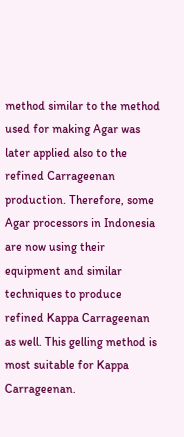method similar to the method used for making Agar was later applied also to the refined Carrageenan production. Therefore, some Agar processors in Indonesia are now using their equipment and similar techniques to produce refined Kappa Carrageenan as well. This gelling method is most suitable for Kappa Carrageenan.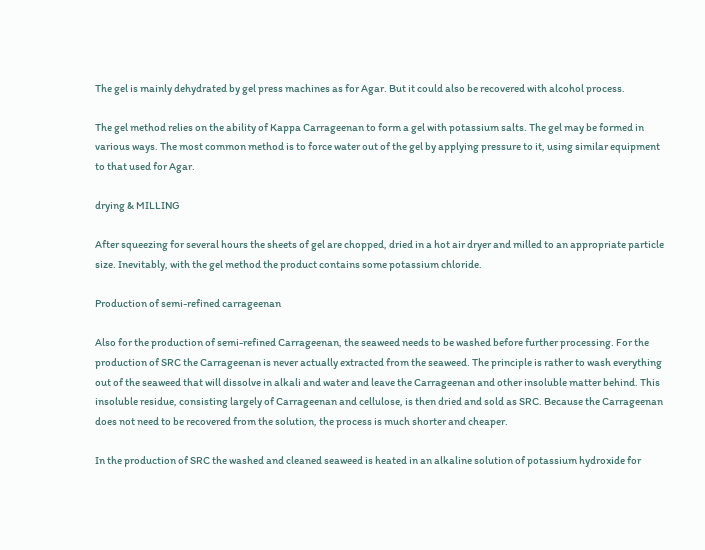The gel is mainly dehydrated by gel press machines as for Agar. But it could also be recovered with alcohol process.

The gel method relies on the ability of Kappa Carrageenan to form a gel with potassium salts. The gel may be formed in various ways. The most common method is to force water out of the gel by applying pressure to it, using similar equipment to that used for Agar.

drying & MILLING

After squeezing for several hours the sheets of gel are chopped, dried in a hot air dryer and milled to an appropriate particle size. Inevitably, with the gel method the product contains some potassium chloride.

Production of semi-refined carrageenan

Also for the production of semi-refined Carrageenan, the seaweed needs to be washed before further processing. For the production of SRC the Carrageenan is never actually extracted from the seaweed. The principle is rather to wash everything out of the seaweed that will dissolve in alkali and water and leave the Carrageenan and other insoluble matter behind. This insoluble residue, consisting largely of Carrageenan and cellulose, is then dried and sold as SRC. Because the Carrageenan does not need to be recovered from the solution, the process is much shorter and cheaper.

In the production of SRC the washed and cleaned seaweed is heated in an alkaline solution of potassium hydroxide for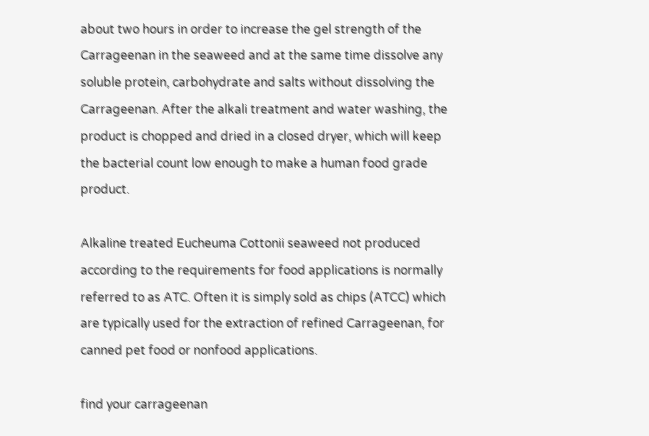about two hours in order to increase the gel strength of the Carrageenan in the seaweed and at the same time dissolve any soluble protein, carbohydrate and salts without dissolving the Carrageenan. After the alkali treatment and water washing, the product is chopped and dried in a closed dryer, which will keep the bacterial count low enough to make a human food grade product.

Alkaline treated Eucheuma Cottonii seaweed not produced according to the requirements for food applications is normally referred to as ATC. Often it is simply sold as chips (ATCC) which are typically used for the extraction of refined Carrageenan, for canned pet food or nonfood applications.

find your carrageenan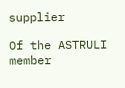supplier

Of the ASTRULI member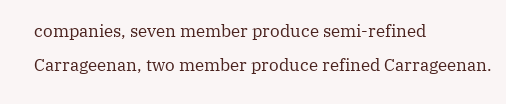companies, seven member produce semi-refined Carrageenan, two member produce refined Carrageenan.